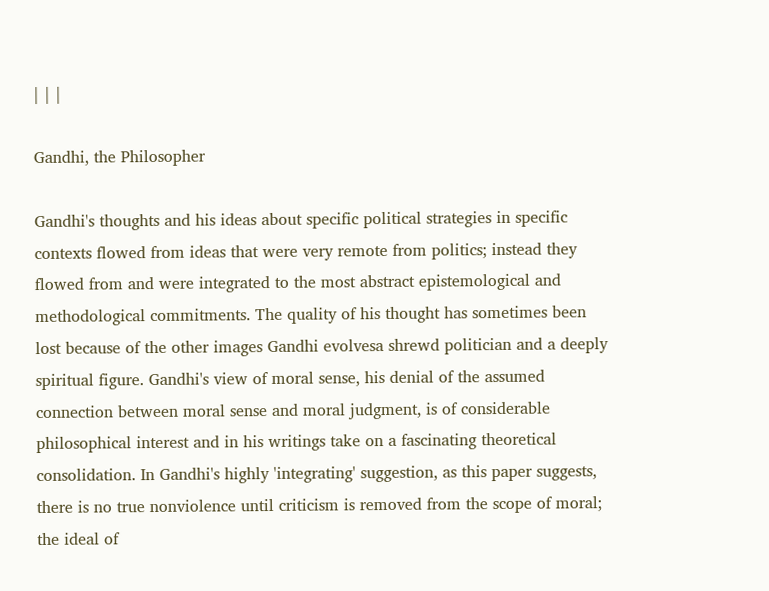| | |

Gandhi, the Philosopher

Gandhi's thoughts and his ideas about specific political strategies in specific contexts flowed from ideas that were very remote from politics; instead they flowed from and were integrated to the most abstract epistemological and methodological commitments. The quality of his thought has sometimes been lost because of the other images Gandhi evolvesa shrewd politician and a deeply spiritual figure. Gandhi's view of moral sense, his denial of the assumed connection between moral sense and moral judgment, is of considerable philosophical interest and in his writings take on a fascinating theoretical consolidation. In Gandhi's highly 'integrating' suggestion, as this paper suggests, there is no true nonviolence until criticism is removed from the scope of moral; the ideal of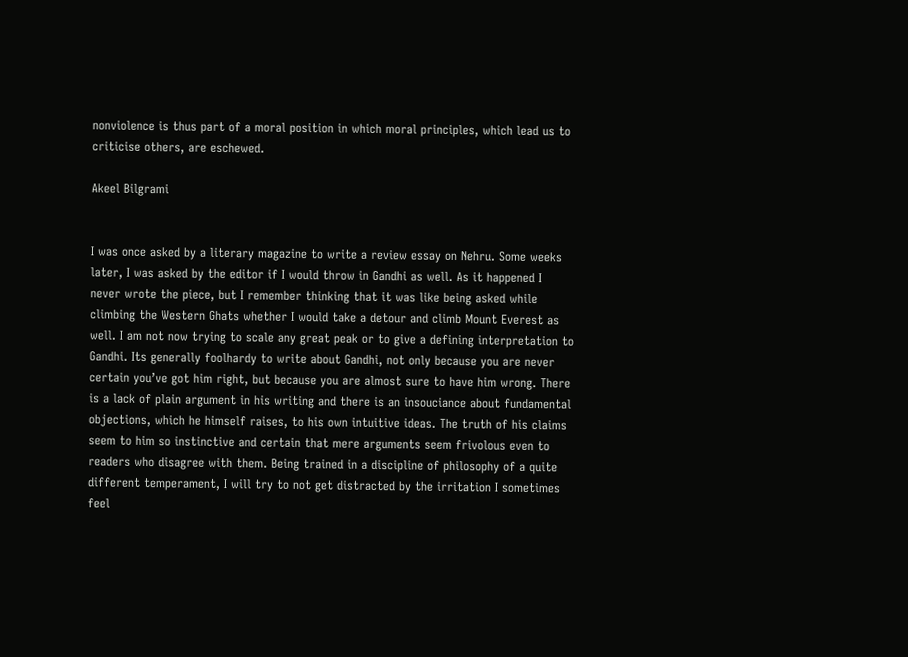nonviolence is thus part of a moral position in which moral principles, which lead us to criticise others, are eschewed.

Akeel Bilgrami


I was once asked by a literary magazine to write a review essay on Nehru. Some weeks later, I was asked by the editor if I would throw in Gandhi as well. As it happened I never wrote the piece, but I remember thinking that it was like being asked while climbing the Western Ghats whether I would take a detour and climb Mount Everest as well. I am not now trying to scale any great peak or to give a defining interpretation to Gandhi. Its generally foolhardy to write about Gandhi, not only because you are never certain you’ve got him right, but because you are almost sure to have him wrong. There is a lack of plain argument in his writing and there is an insouciance about fundamental objections, which he himself raises, to his own intuitive ideas. The truth of his claims seem to him so instinctive and certain that mere arguments seem frivolous even to readers who disagree with them. Being trained in a discipline of philosophy of a quite different temperament, I will try to not get distracted by the irritation I sometimes feel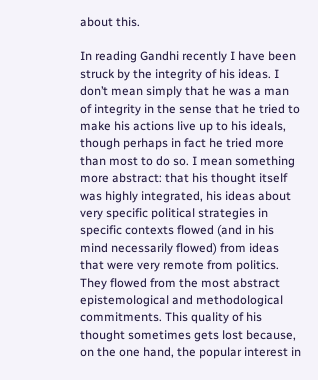about this.

In reading Gandhi recently I have been struck by the integrity of his ideas. I don’t mean simply that he was a man of integrity in the sense that he tried to make his actions live up to his ideals, though perhaps in fact he tried more than most to do so. I mean something more abstract: that his thought itself was highly integrated, his ideas about very specific political strategies in specific contexts flowed (and in his mind necessarily flowed) from ideas that were very remote from politics. They flowed from the most abstract epistemological and methodological commitments. This quality of his thought sometimes gets lost because, on the one hand, the popular interest in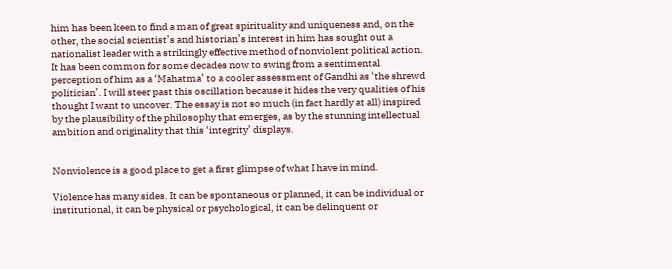him has been keen to find a man of great spirituality and uniqueness and, on the other, the social scientist’s and historian’s interest in him has sought out a nationalist leader with a strikingly effective method of nonviolent political action. It has been common for some decades now to swing from a sentimental perception of him as a ‘Mahatma’ to a cooler assessment of Gandhi as ‘the shrewd politician’. I will steer past this oscillation because it hides the very qualities of his thought I want to uncover. The essay is not so much (in fact hardly at all) inspired by the plausibility of the philosophy that emerges, as by the stunning intellectual ambition and originality that this ‘integrity’ displays.


Nonviolence is a good place to get a first glimpse of what I have in mind.

Violence has many sides. It can be spontaneous or planned, it can be individual or institutional, it can be physical or psychological, it can be delinquent or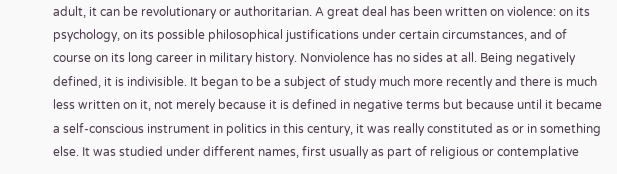adult, it can be revolutionary or authoritarian. A great deal has been written on violence: on its psychology, on its possible philosophical justifications under certain circumstances, and of course on its long career in military history. Nonviolence has no sides at all. Being negatively defined, it is indivisible. It began to be a subject of study much more recently and there is much less written on it, not merely because it is defined in negative terms but because until it became a self-conscious instrument in politics in this century, it was really constituted as or in something else. It was studied under different names, first usually as part of religious or contemplative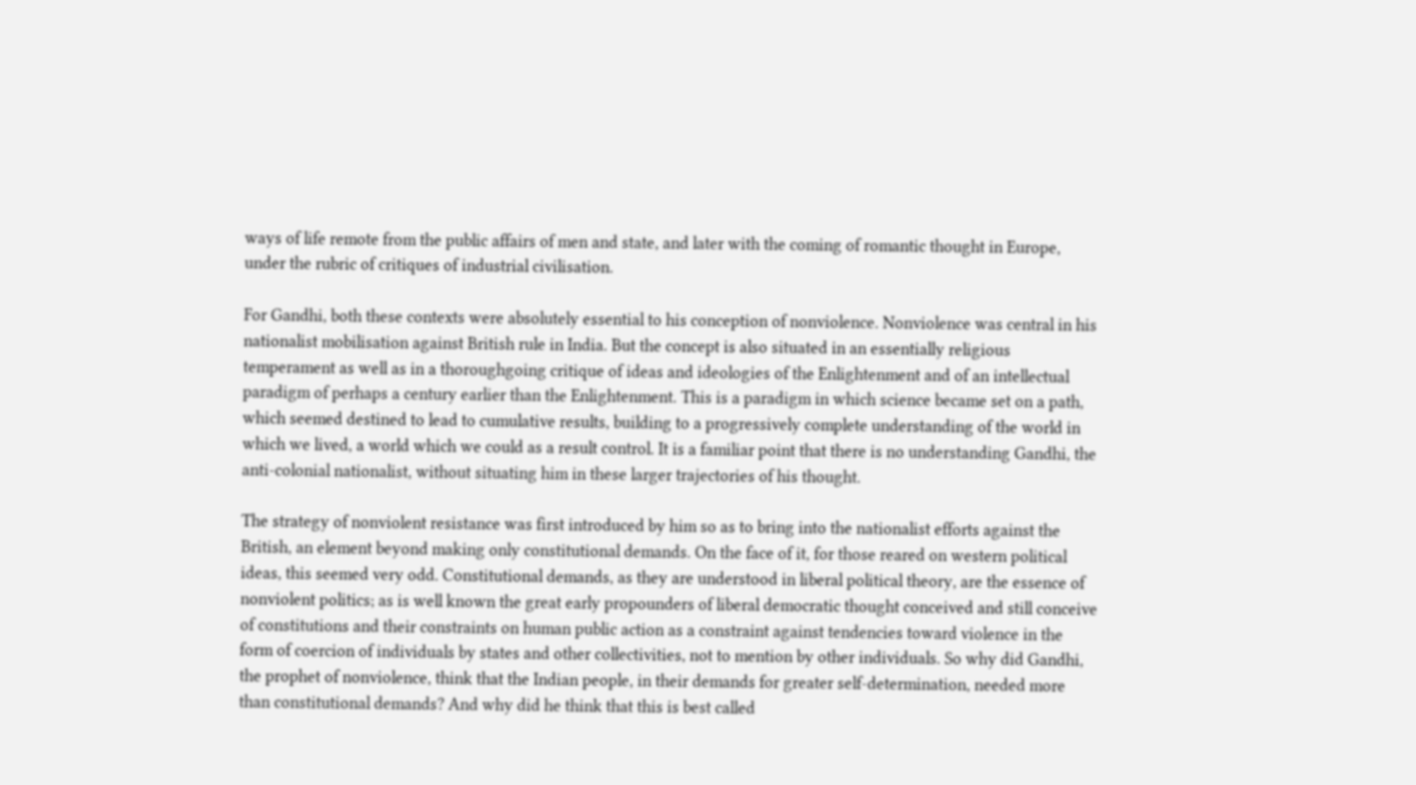ways of life remote from the public affairs of men and state, and later with the coming of romantic thought in Europe, under the rubric of critiques of industrial civilisation.

For Gandhi, both these contexts were absolutely essential to his conception of nonviolence. Nonviolence was central in his nationalist mobilisation against British rule in India. But the concept is also situated in an essentially religious temperament as well as in a thoroughgoing critique of ideas and ideologies of the Enlightenment and of an intellectual paradigm of perhaps a century earlier than the Enlightenment. This is a paradigm in which science became set on a path, which seemed destined to lead to cumulative results, building to a progressively complete understanding of the world in which we lived, a world which we could as a result control. It is a familiar point that there is no understanding Gandhi, the anti-colonial nationalist, without situating him in these larger trajectories of his thought.

The strategy of nonviolent resistance was first introduced by him so as to bring into the nationalist efforts against the British, an element beyond making only constitutional demands. On the face of it, for those reared on western political ideas, this seemed very odd. Constitutional demands, as they are understood in liberal political theory, are the essence of nonviolent politics; as is well known the great early propounders of liberal democratic thought conceived and still conceive of constitutions and their constraints on human public action as a constraint against tendencies toward violence in the form of coercion of individuals by states and other collectivities, not to mention by other individuals. So why did Gandhi, the prophet of nonviolence, think that the Indian people, in their demands for greater self-determination, needed more than constitutional demands? And why did he think that this is best called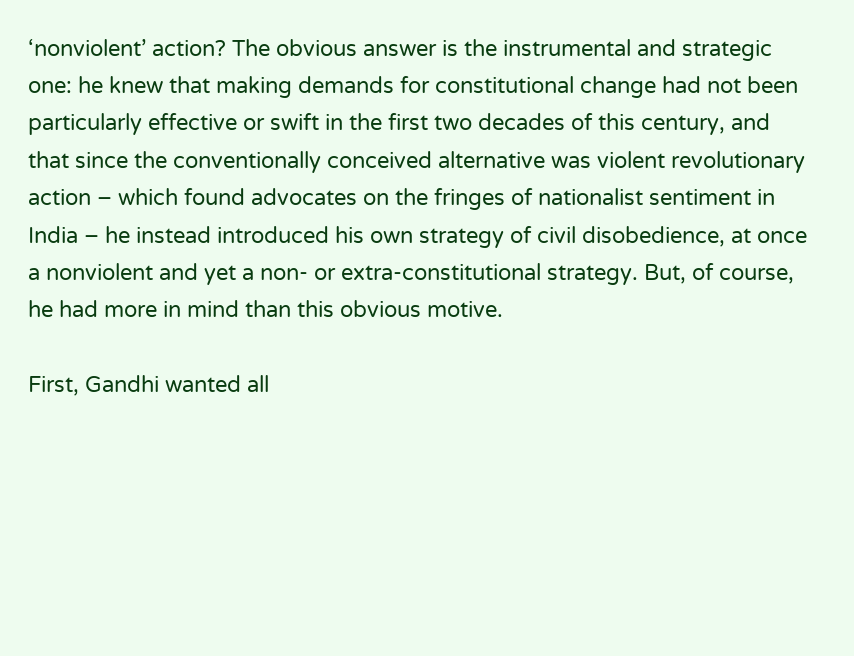‘nonviolent’ action? The obvious answer is the instrumental and strategic one: he knew that making demands for constitutional change had not been particularly effective or swift in the first two decades of this century, and that since the conventionally conceived alternative was violent revolutionary action – which found advocates on the fringes of nationalist sentiment in India – he instead introduced his own strategy of civil disobedience, at once a nonviolent and yet a non- or extra-constitutional strategy. But, of course, he had more in mind than this obvious motive.

First, Gandhi wanted all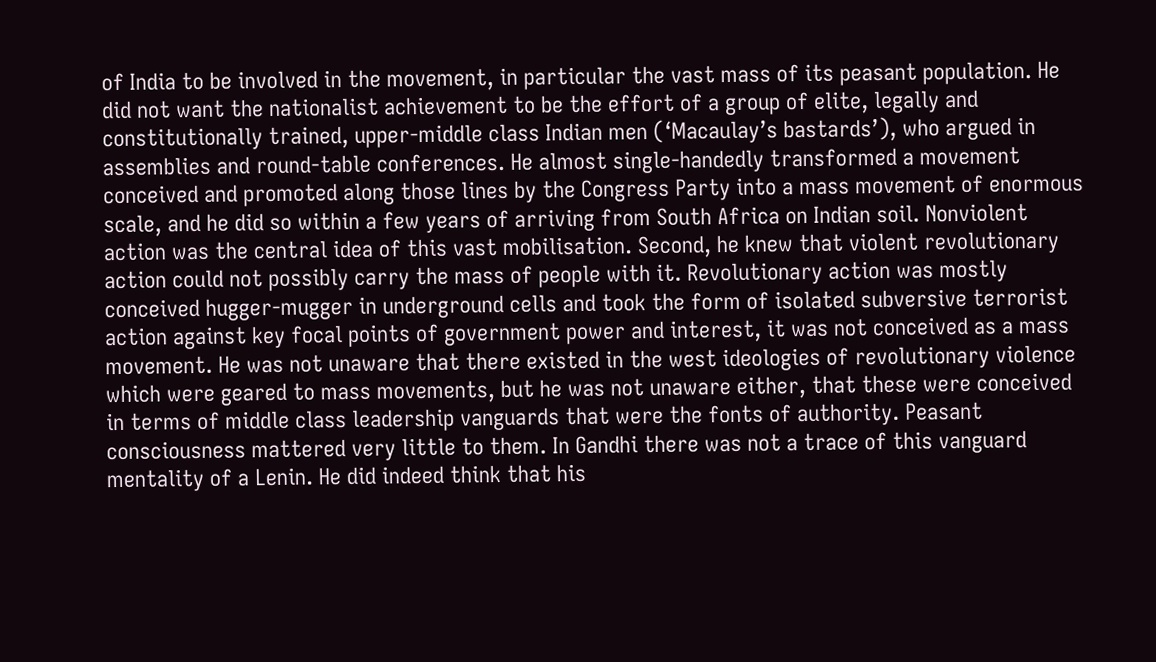of India to be involved in the movement, in particular the vast mass of its peasant population. He did not want the nationalist achievement to be the effort of a group of elite, legally and constitutionally trained, upper-middle class Indian men (‘Macaulay’s bastards’), who argued in assemblies and round-table conferences. He almost single-handedly transformed a movement conceived and promoted along those lines by the Congress Party into a mass movement of enormous scale, and he did so within a few years of arriving from South Africa on Indian soil. Nonviolent action was the central idea of this vast mobilisation. Second, he knew that violent revolutionary action could not possibly carry the mass of people with it. Revolutionary action was mostly conceived hugger-mugger in underground cells and took the form of isolated subversive terrorist action against key focal points of government power and interest, it was not conceived as a mass movement. He was not unaware that there existed in the west ideologies of revolutionary violence which were geared to mass movements, but he was not unaware either, that these were conceived in terms of middle class leadership vanguards that were the fonts of authority. Peasant consciousness mattered very little to them. In Gandhi there was not a trace of this vanguard mentality of a Lenin. He did indeed think that his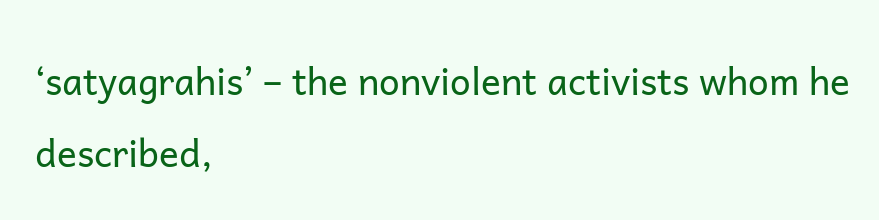‘satyagrahis’ – the nonviolent activists whom he described,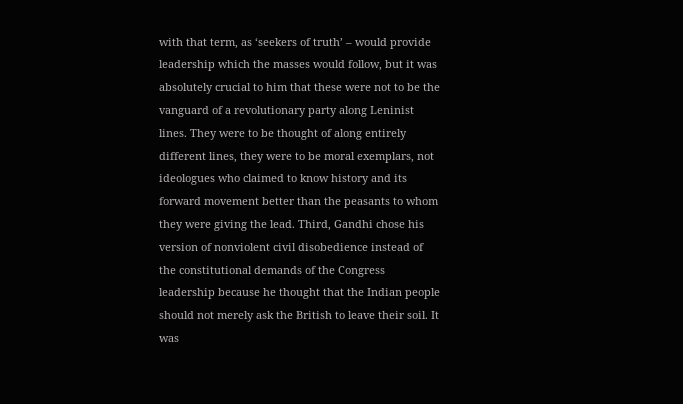with that term, as ‘seekers of truth’ – would provide leadership which the masses would follow, but it was absolutely crucial to him that these were not to be the vanguard of a revolutionary party along Leninist lines. They were to be thought of along entirely different lines, they were to be moral exemplars, not ideologues who claimed to know history and its forward movement better than the peasants to whom they were giving the lead. Third, Gandhi chose his version of nonviolent civil disobedience instead of the constitutional demands of the Congress leadership because he thought that the Indian people should not merely ask the British to leave their soil. It was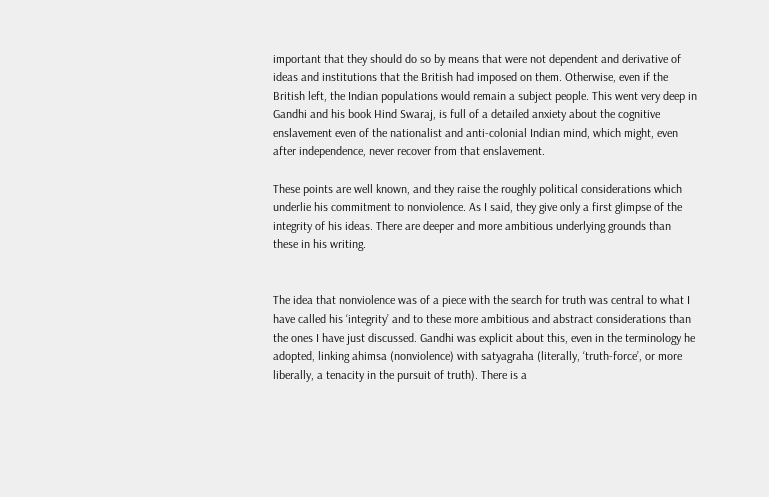important that they should do so by means that were not dependent and derivative of ideas and institutions that the British had imposed on them. Otherwise, even if the British left, the Indian populations would remain a subject people. This went very deep in Gandhi and his book Hind Swaraj, is full of a detailed anxiety about the cognitive enslavement even of the nationalist and anti-colonial Indian mind, which might, even after independence, never recover from that enslavement.

These points are well known, and they raise the roughly political considerations which underlie his commitment to nonviolence. As I said, they give only a first glimpse of the integrity of his ideas. There are deeper and more ambitious underlying grounds than these in his writing.


The idea that nonviolence was of a piece with the search for truth was central to what I have called his ‘integrity’ and to these more ambitious and abstract considerations than the ones I have just discussed. Gandhi was explicit about this, even in the terminology he adopted, linking ahimsa (nonviolence) with satyagraha (literally, ‘truth-force’, or more liberally, a tenacity in the pursuit of truth). There is a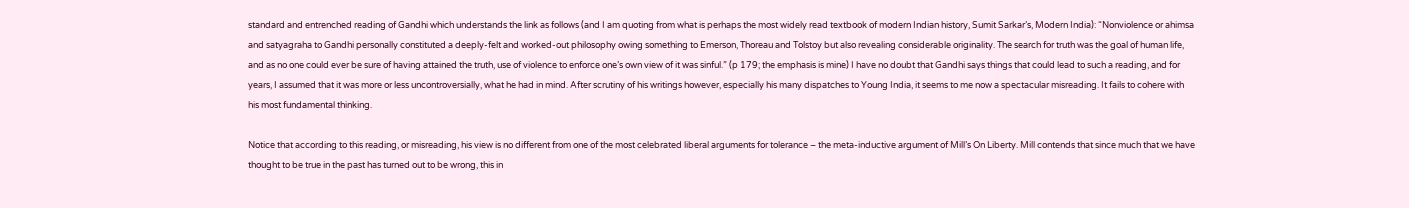standard and entrenched reading of Gandhi which understands the link as follows (and I am quoting from what is perhaps the most widely read textbook of modern Indian history, Sumit Sarkar’s, Modern India): “Nonviolence or ahimsa and satyagraha to Gandhi personally constituted a deeply-felt and worked-out philosophy owing something to Emerson, Thoreau and Tolstoy but also revealing considerable originality. The search for truth was the goal of human life, and as no one could ever be sure of having attained the truth, use of violence to enforce one’s own view of it was sinful.” (p 179; the emphasis is mine) I have no doubt that Gandhi says things that could lead to such a reading, and for years, I assumed that it was more or less uncontroversially, what he had in mind. After scrutiny of his writings however, especially his many dispatches to Young India, it seems to me now a spectacular misreading. It fails to cohere with his most fundamental thinking.

Notice that according to this reading, or misreading, his view is no different from one of the most celebrated liberal arguments for tolerance – the meta-inductive argument of Mill’s On Liberty. Mill contends that since much that we have thought to be true in the past has turned out to be wrong, this in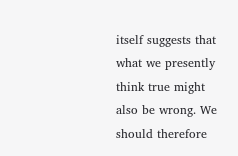itself suggests that what we presently think true might also be wrong. We should therefore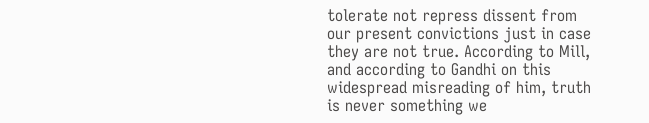tolerate not repress dissent from our present convictions just in case they are not true. According to Mill, and according to Gandhi on this widespread misreading of him, truth is never something we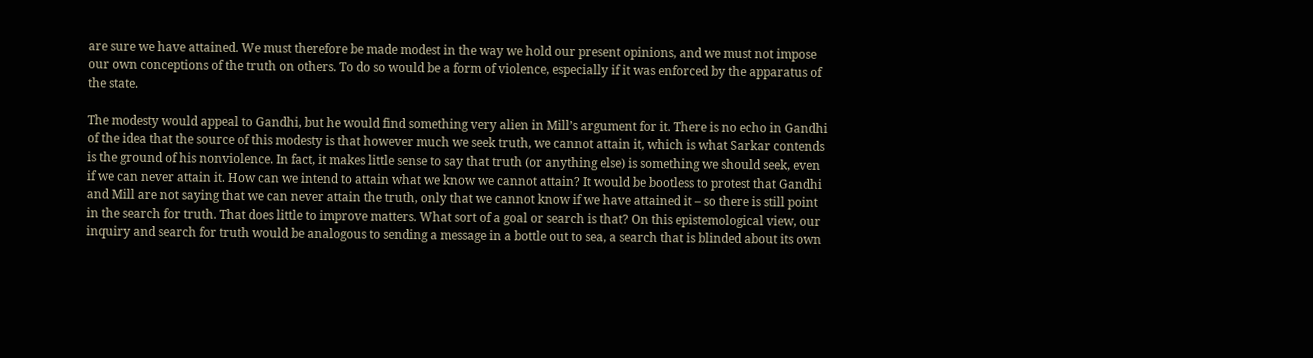are sure we have attained. We must therefore be made modest in the way we hold our present opinions, and we must not impose our own conceptions of the truth on others. To do so would be a form of violence, especially if it was enforced by the apparatus of the state.

The modesty would appeal to Gandhi, but he would find something very alien in Mill’s argument for it. There is no echo in Gandhi of the idea that the source of this modesty is that however much we seek truth, we cannot attain it, which is what Sarkar contends is the ground of his nonviolence. In fact, it makes little sense to say that truth (or anything else) is something we should seek, even if we can never attain it. How can we intend to attain what we know we cannot attain? It would be bootless to protest that Gandhi and Mill are not saying that we can never attain the truth, only that we cannot know if we have attained it – so there is still point in the search for truth. That does little to improve matters. What sort of a goal or search is that? On this epistemological view, our inquiry and search for truth would be analogous to sending a message in a bottle out to sea, a search that is blinded about its own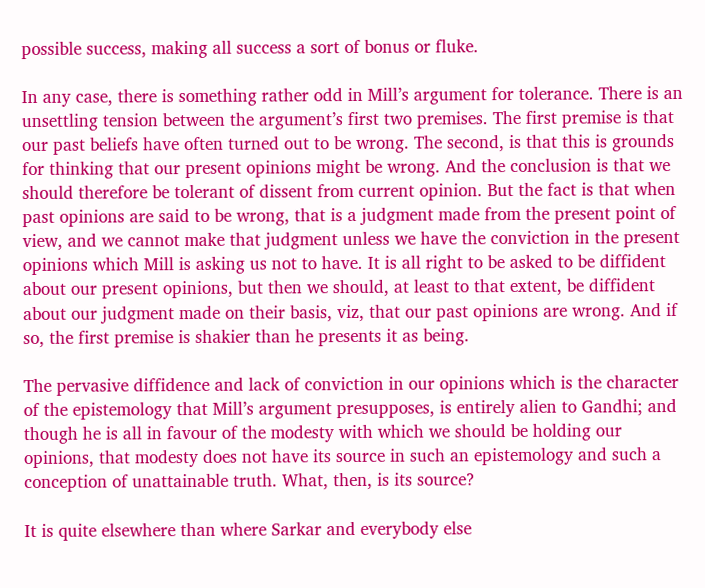possible success, making all success a sort of bonus or fluke.

In any case, there is something rather odd in Mill’s argument for tolerance. There is an unsettling tension between the argument’s first two premises. The first premise is that our past beliefs have often turned out to be wrong. The second, is that this is grounds for thinking that our present opinions might be wrong. And the conclusion is that we should therefore be tolerant of dissent from current opinion. But the fact is that when past opinions are said to be wrong, that is a judgment made from the present point of view, and we cannot make that judgment unless we have the conviction in the present opinions which Mill is asking us not to have. It is all right to be asked to be diffident about our present opinions, but then we should, at least to that extent, be diffident about our judgment made on their basis, viz, that our past opinions are wrong. And if so, the first premise is shakier than he presents it as being.

The pervasive diffidence and lack of conviction in our opinions which is the character of the epistemology that Mill’s argument presupposes, is entirely alien to Gandhi; and though he is all in favour of the modesty with which we should be holding our opinions, that modesty does not have its source in such an epistemology and such a conception of unattainable truth. What, then, is its source?

It is quite elsewhere than where Sarkar and everybody else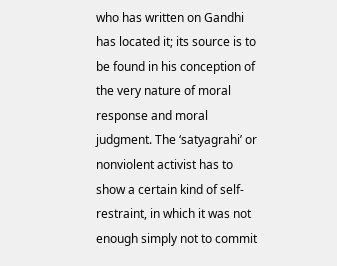who has written on Gandhi has located it; its source is to be found in his conception of the very nature of moral response and moral judgment. The ‘satyagrahi’ or nonviolent activist has to show a certain kind of self-restraint, in which it was not enough simply not to commit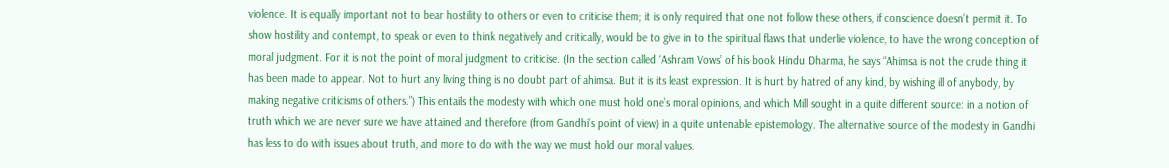violence. It is equally important not to bear hostility to others or even to criticise them; it is only required that one not follow these others, if conscience doesn’t permit it. To show hostility and contempt, to speak or even to think negatively and critically, would be to give in to the spiritual flaws that underlie violence, to have the wrong conception of moral judgment. For it is not the point of moral judgment to criticise. (In the section called ‘Ashram Vows’ of his book Hindu Dharma, he says “Ahimsa is not the crude thing it has been made to appear. Not to hurt any living thing is no doubt part of ahimsa. But it is its least expression. It is hurt by hatred of any kind, by wishing ill of anybody, by making negative criticisms of others.”) This entails the modesty with which one must hold one’s moral opinions, and which Mill sought in a quite different source: in a notion of truth which we are never sure we have attained and therefore (from Gandhi’s point of view) in a quite untenable epistemology. The alternative source of the modesty in Gandhi has less to do with issues about truth, and more to do with the way we must hold our moral values.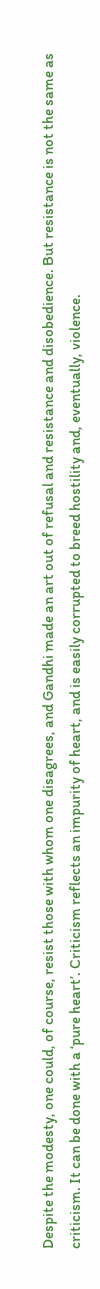Despite the modesty, one could, of course, resist those with whom one disagrees, and Gandhi made an art out of refusal and resistance and disobedience. But resistance is not the same as criticism. It can be done with a ‘pure heart’. Criticism reflects an impurity of heart, and is easily corrupted to breed hostility and, eventually, violence.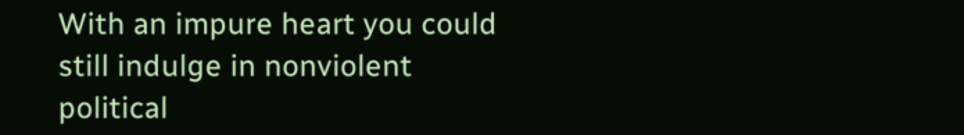With an impure heart you could still indulge in nonviolent political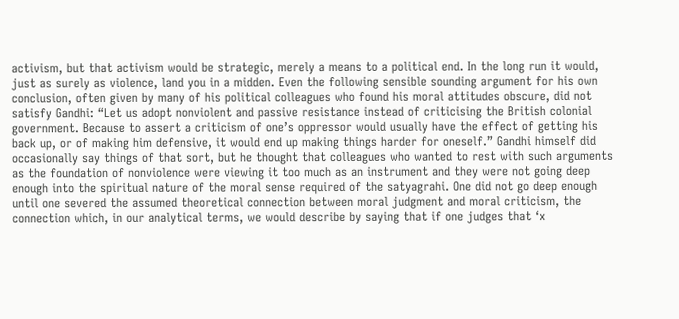activism, but that activism would be strategic, merely a means to a political end. In the long run it would, just as surely as violence, land you in a midden. Even the following sensible sounding argument for his own conclusion, often given by many of his political colleagues who found his moral attitudes obscure, did not satisfy Gandhi: “Let us adopt nonviolent and passive resistance instead of criticising the British colonial government. Because to assert a criticism of one’s oppressor would usually have the effect of getting his back up, or of making him defensive, it would end up making things harder for oneself.” Gandhi himself did occasionally say things of that sort, but he thought that colleagues who wanted to rest with such arguments as the foundation of nonviolence were viewing it too much as an instrument and they were not going deep enough into the spiritual nature of the moral sense required of the satyagrahi. One did not go deep enough until one severed the assumed theoretical connection between moral judgment and moral criticism, the connection which, in our analytical terms, we would describe by saying that if one judges that ‘x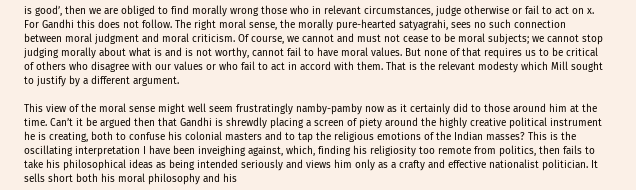is good’, then we are obliged to find morally wrong those who in relevant circumstances, judge otherwise or fail to act on x. For Gandhi this does not follow. The right moral sense, the morally pure-hearted satyagrahi, sees no such connection between moral judgment and moral criticism. Of course, we cannot and must not cease to be moral subjects; we cannot stop judging morally about what is and is not worthy, cannot fail to have moral values. But none of that requires us to be critical of others who disagree with our values or who fail to act in accord with them. That is the relevant modesty which Mill sought to justify by a different argument.

This view of the moral sense might well seem frustratingly namby-pamby now as it certainly did to those around him at the time. Can’t it be argued then that Gandhi is shrewdly placing a screen of piety around the highly creative political instrument he is creating, both to confuse his colonial masters and to tap the religious emotions of the Indian masses? This is the oscillating interpretation I have been inveighing against, which, finding his religiosity too remote from politics, then fails to take his philosophical ideas as being intended seriously and views him only as a crafty and effective nationalist politician. It sells short both his moral philosophy and his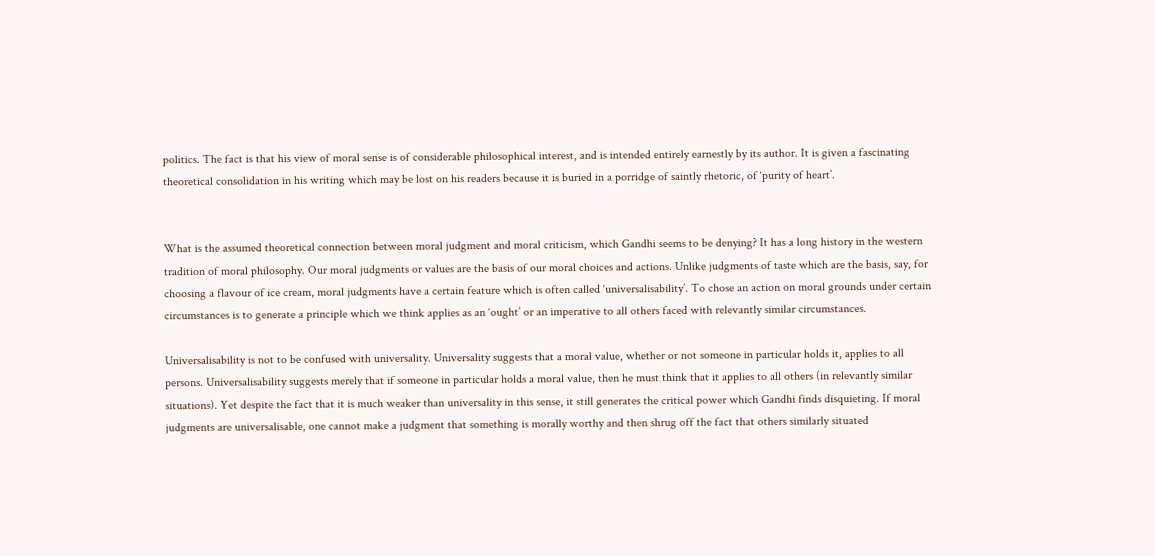politics. The fact is that his view of moral sense is of considerable philosophical interest, and is intended entirely earnestly by its author. It is given a fascinating theoretical consolidation in his writing which may be lost on his readers because it is buried in a porridge of saintly rhetoric, of ‘purity of heart’.


What is the assumed theoretical connection between moral judgment and moral criticism, which Gandhi seems to be denying? It has a long history in the western tradition of moral philosophy. Our moral judgments or values are the basis of our moral choices and actions. Unlike judgments of taste which are the basis, say, for choosing a flavour of ice cream, moral judgments have a certain feature which is often called ‘universalisability’. To chose an action on moral grounds under certain circumstances is to generate a principle which we think applies as an ‘ought’ or an imperative to all others faced with relevantly similar circumstances.

Universalisability is not to be confused with universality. Universality suggests that a moral value, whether or not someone in particular holds it, applies to all persons. Universalisability suggests merely that if someone in particular holds a moral value, then he must think that it applies to all others (in relevantly similar situations). Yet despite the fact that it is much weaker than universality in this sense, it still generates the critical power which Gandhi finds disquieting. If moral judgments are universalisable, one cannot make a judgment that something is morally worthy and then shrug off the fact that others similarly situated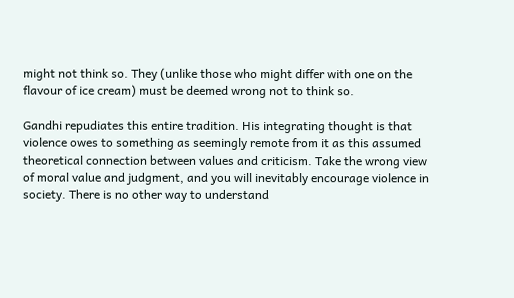might not think so. They (unlike those who might differ with one on the flavour of ice cream) must be deemed wrong not to think so.

Gandhi repudiates this entire tradition. His integrating thought is that violence owes to something as seemingly remote from it as this assumed theoretical connection between values and criticism. Take the wrong view of moral value and judgment, and you will inevitably encourage violence in society. There is no other way to understand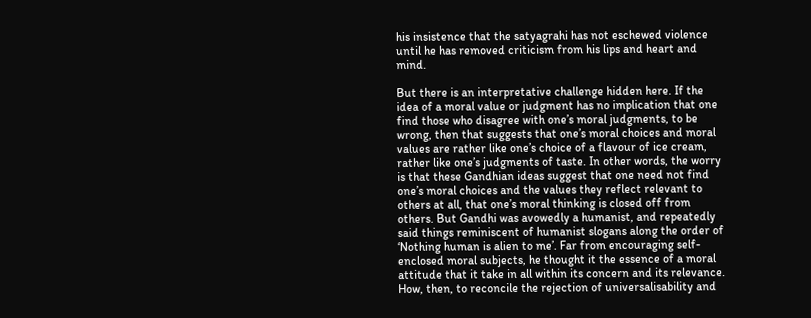his insistence that the satyagrahi has not eschewed violence until he has removed criticism from his lips and heart and mind.

But there is an interpretative challenge hidden here. If the idea of a moral value or judgment has no implication that one find those who disagree with one’s moral judgments, to be wrong, then that suggests that one’s moral choices and moral values are rather like one’s choice of a flavour of ice cream, rather like one’s judgments of taste. In other words, the worry is that these Gandhian ideas suggest that one need not find one’s moral choices and the values they reflect relevant to others at all, that one’s moral thinking is closed off from others. But Gandhi was avowedly a humanist, and repeatedly said things reminiscent of humanist slogans along the order of ‘Nothing human is alien to me’. Far from encouraging self-enclosed moral subjects, he thought it the essence of a moral attitude that it take in all within its concern and its relevance. How, then, to reconcile the rejection of universalisability and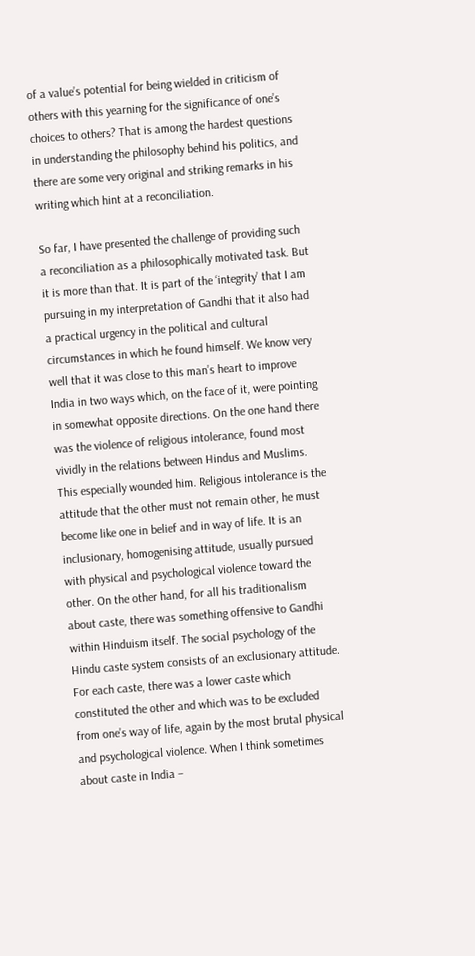of a value’s potential for being wielded in criticism of others with this yearning for the significance of one’s choices to others? That is among the hardest questions in understanding the philosophy behind his politics, and there are some very original and striking remarks in his writing which hint at a reconciliation.

So far, I have presented the challenge of providing such a reconciliation as a philosophically motivated task. But it is more than that. It is part of the ‘integrity’ that I am pursuing in my interpretation of Gandhi that it also had a practical urgency in the political and cultural circumstances in which he found himself. We know very well that it was close to this man’s heart to improve India in two ways which, on the face of it, were pointing in somewhat opposite directions. On the one hand there was the violence of religious intolerance, found most vividly in the relations between Hindus and Muslims. This especially wounded him. Religious intolerance is the attitude that the other must not remain other, he must become like one in belief and in way of life. It is an inclusionary, homogenising attitude, usually pursued with physical and psychological violence toward the other. On the other hand, for all his traditionalism about caste, there was something offensive to Gandhi within Hinduism itself. The social psychology of the Hindu caste system consists of an exclusionary attitude. For each caste, there was a lower caste which constituted the other and which was to be excluded from one’s way of life, again by the most brutal physical and psychological violence. When I think sometimes about caste in India –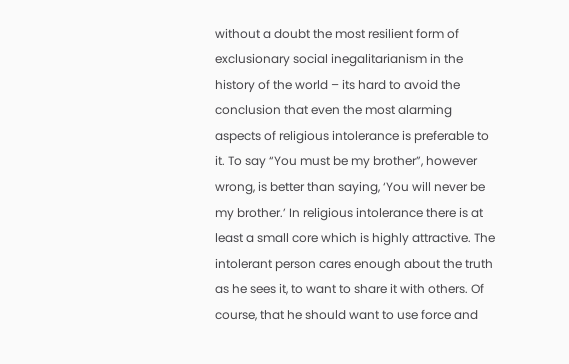without a doubt the most resilient form of exclusionary social inegalitarianism in the history of the world – its hard to avoid the conclusion that even the most alarming aspects of religious intolerance is preferable to it. To say “You must be my brother”, however wrong, is better than saying, ‘You will never be my brother.’ In religious intolerance there is at least a small core which is highly attractive. The intolerant person cares enough about the truth as he sees it, to want to share it with others. Of course, that he should want to use force and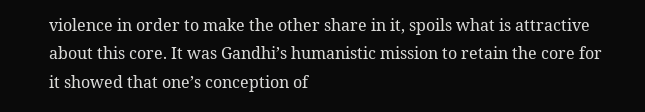violence in order to make the other share in it, spoils what is attractive about this core. It was Gandhi’s humanistic mission to retain the core for it showed that one’s conception of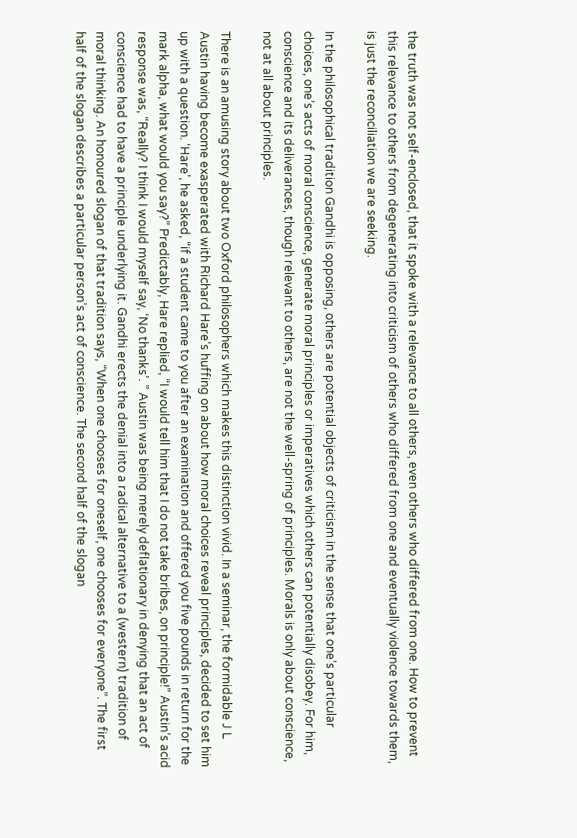the truth was not self-enclosed, that it spoke with a relevance to all others, even others who differed from one. How to prevent this relevance to others from degenerating into criticism of others who differed from one and eventually violence towards them, is just the reconciliation we are seeking.

In the philosophical tradition Gandhi is opposing, others are potential objects of criticism in the sense that one’s particular choices, one’s acts of moral conscience, generate moral principles or imperatives which others can potentially disobey. For him, conscience and its deliverances, though relevant to others, are not the well-spring of principles. Morals is only about conscience, not at all about principles.

There is an amusing story about two Oxford philosophers which makes this distinction vivid. In a seminar, the formidable J L Austin having become exasperated with Richard Hare’s huffing on about how moral choices reveal principles, decided to set him up with a question. ‘Hare’, he asked, “if a student came to you after an examination and offered you five pounds in return for the mark alpha, what would you say?” Predictably, Hare replied, “I would tell him that I do not take bribes, on principle!” Austin’s acid response was, “Really? I think I would myself say, ‘No thanks’. ” Austin was being merely deflationary in denying that an act of conscience had to have a principle underlying it. Gandhi erects the denial into a radical alternative to a (western) tradition of moral thinking. An honoured slogan of that tradition says, “When one chooses for oneself, one chooses for everyone”. The first half of the slogan describes a particular person’s act of conscience. The second half of the slogan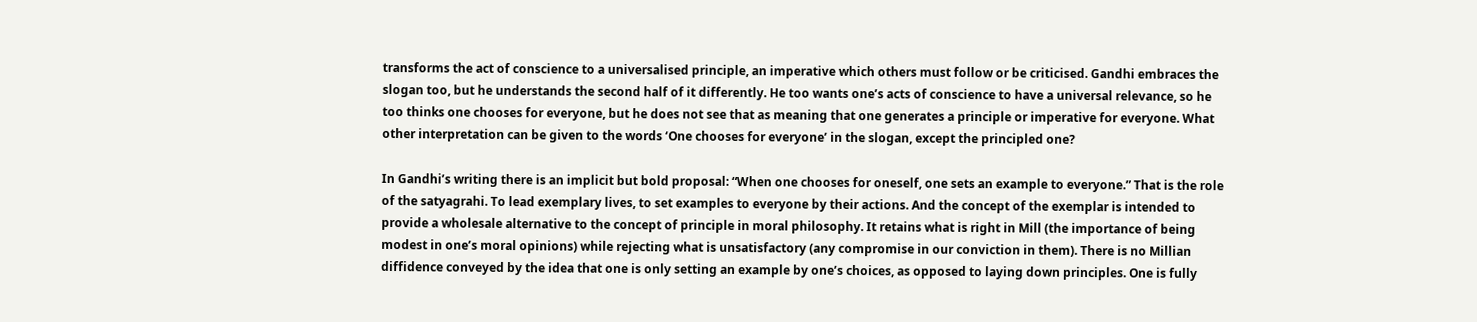transforms the act of conscience to a universalised principle, an imperative which others must follow or be criticised. Gandhi embraces the slogan too, but he understands the second half of it differently. He too wants one’s acts of conscience to have a universal relevance, so he too thinks one chooses for everyone, but he does not see that as meaning that one generates a principle or imperative for everyone. What other interpretation can be given to the words ‘One chooses for everyone’ in the slogan, except the principled one?

In Gandhi’s writing there is an implicit but bold proposal: “When one chooses for oneself, one sets an example to everyone.” That is the role of the satyagrahi. To lead exemplary lives, to set examples to everyone by their actions. And the concept of the exemplar is intended to provide a wholesale alternative to the concept of principle in moral philosophy. It retains what is right in Mill (the importance of being modest in one’s moral opinions) while rejecting what is unsatisfactory (any compromise in our conviction in them). There is no Millian diffidence conveyed by the idea that one is only setting an example by one’s choices, as opposed to laying down principles. One is fully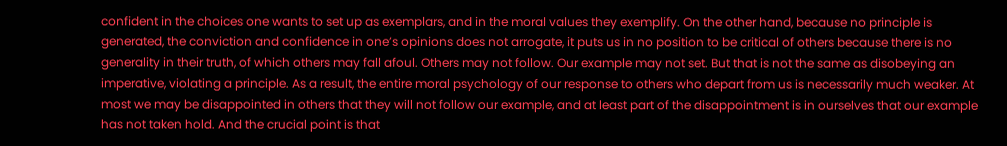confident in the choices one wants to set up as exemplars, and in the moral values they exemplify. On the other hand, because no principle is generated, the conviction and confidence in one’s opinions does not arrogate, it puts us in no position to be critical of others because there is no generality in their truth, of which others may fall afoul. Others may not follow. Our example may not set. But that is not the same as disobeying an imperative, violating a principle. As a result, the entire moral psychology of our response to others who depart from us is necessarily much weaker. At most we may be disappointed in others that they will not follow our example, and at least part of the disappointment is in ourselves that our example has not taken hold. And the crucial point is that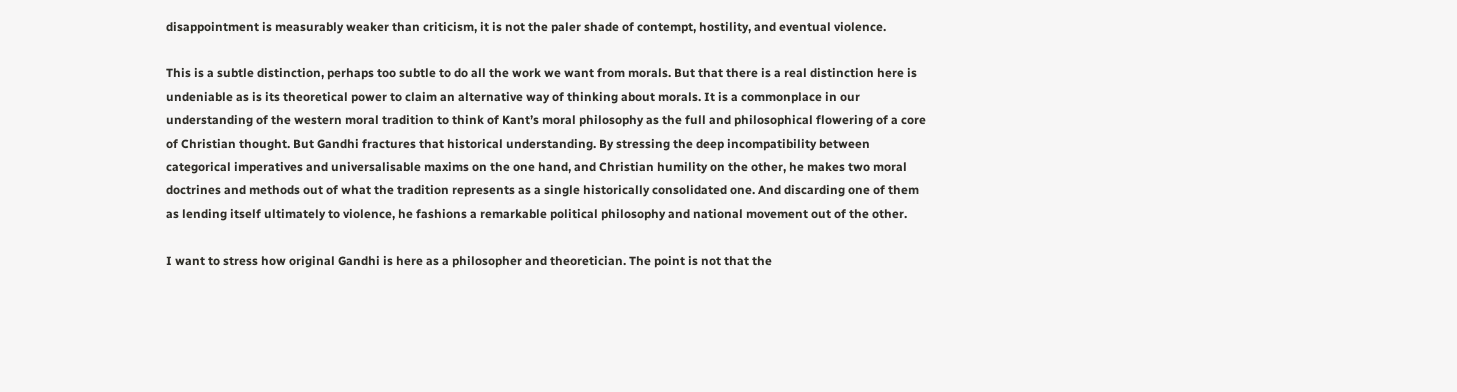disappointment is measurably weaker than criticism, it is not the paler shade of contempt, hostility, and eventual violence.

This is a subtle distinction, perhaps too subtle to do all the work we want from morals. But that there is a real distinction here is undeniable as is its theoretical power to claim an alternative way of thinking about morals. It is a commonplace in our understanding of the western moral tradition to think of Kant’s moral philosophy as the full and philosophical flowering of a core of Christian thought. But Gandhi fractures that historical understanding. By stressing the deep incompatibility between categorical imperatives and universalisable maxims on the one hand, and Christian humility on the other, he makes two moral doctrines and methods out of what the tradition represents as a single historically consolidated one. And discarding one of them as lending itself ultimately to violence, he fashions a remarkable political philosophy and national movement out of the other.

I want to stress how original Gandhi is here as a philosopher and theoretician. The point is not that the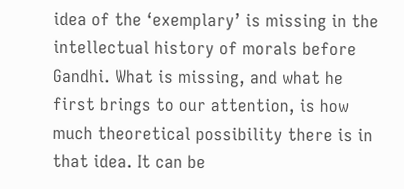idea of the ‘exemplary’ is missing in the intellectual history of morals before Gandhi. What is missing, and what he first brings to our attention, is how much theoretical possibility there is in that idea. It can be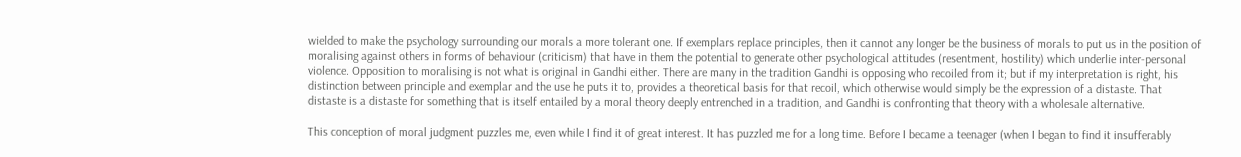wielded to make the psychology surrounding our morals a more tolerant one. If exemplars replace principles, then it cannot any longer be the business of morals to put us in the position of moralising against others in forms of behaviour (criticism) that have in them the potential to generate other psychological attitudes (resentment, hostility) which underlie inter-personal violence. Opposition to moralising is not what is original in Gandhi either. There are many in the tradition Gandhi is opposing who recoiled from it; but if my interpretation is right, his distinction between principle and exemplar and the use he puts it to, provides a theoretical basis for that recoil, which otherwise would simply be the expression of a distaste. That distaste is a distaste for something that is itself entailed by a moral theory deeply entrenched in a tradition, and Gandhi is confronting that theory with a wholesale alternative.

This conception of moral judgment puzzles me, even while I find it of great interest. It has puzzled me for a long time. Before I became a teenager (when I began to find it insufferably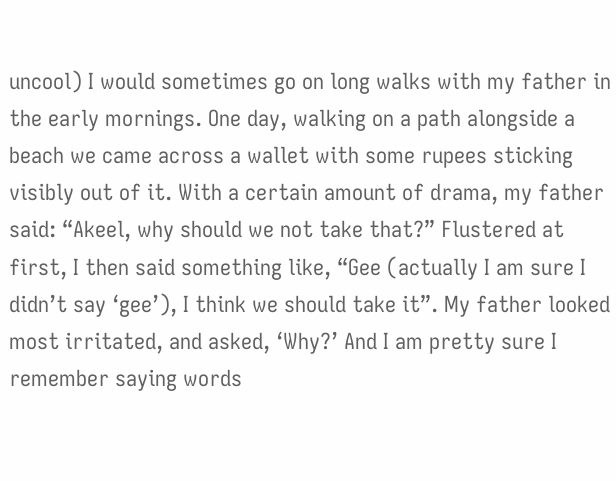uncool) I would sometimes go on long walks with my father in the early mornings. One day, walking on a path alongside a beach we came across a wallet with some rupees sticking visibly out of it. With a certain amount of drama, my father said: “Akeel, why should we not take that?” Flustered at first, I then said something like, “Gee (actually I am sure I didn’t say ‘gee’), I think we should take it”. My father looked most irritated, and asked, ‘Why?’ And I am pretty sure I remember saying words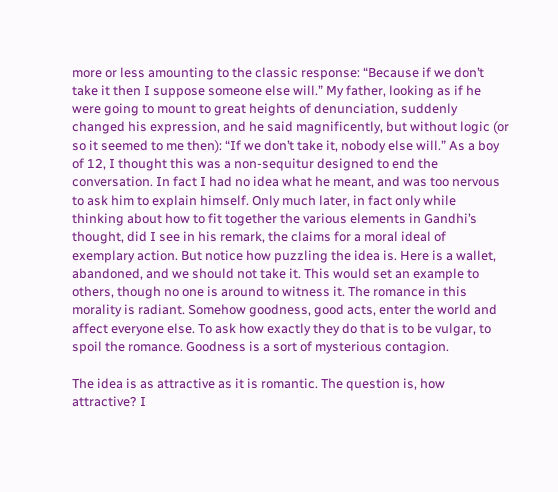more or less amounting to the classic response: “Because if we don’t take it then I suppose someone else will.” My father, looking as if he were going to mount to great heights of denunciation, suddenly changed his expression, and he said magnificently, but without logic (or so it seemed to me then): “If we don’t take it, nobody else will.” As a boy of 12, I thought this was a non-sequitur designed to end the conversation. In fact I had no idea what he meant, and was too nervous to ask him to explain himself. Only much later, in fact only while thinking about how to fit together the various elements in Gandhi’s thought, did I see in his remark, the claims for a moral ideal of exemplary action. But notice how puzzling the idea is. Here is a wallet, abandoned, and we should not take it. This would set an example to others, though no one is around to witness it. The romance in this morality is radiant. Somehow goodness, good acts, enter the world and affect everyone else. To ask how exactly they do that is to be vulgar, to spoil the romance. Goodness is a sort of mysterious contagion.

The idea is as attractive as it is romantic. The question is, how attractive? I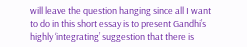will leave the question hanging since all I want to do in this short essay is to present Gandhi’s highly ‘integrating’ suggestion that there is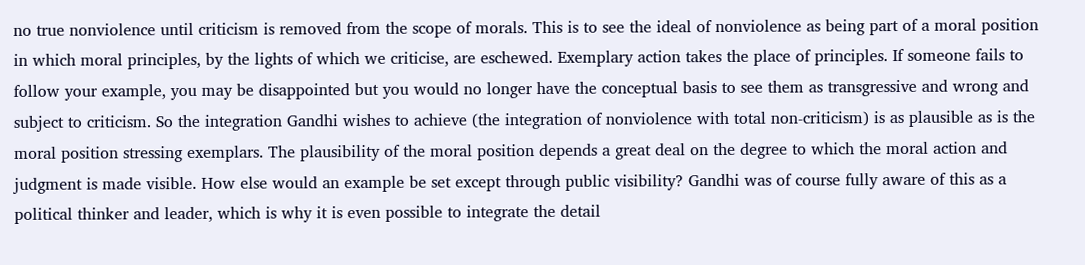no true nonviolence until criticism is removed from the scope of morals. This is to see the ideal of nonviolence as being part of a moral position in which moral principles, by the lights of which we criticise, are eschewed. Exemplary action takes the place of principles. If someone fails to follow your example, you may be disappointed but you would no longer have the conceptual basis to see them as transgressive and wrong and subject to criticism. So the integration Gandhi wishes to achieve (the integration of nonviolence with total non-criticism) is as plausible as is the moral position stressing exemplars. The plausibility of the moral position depends a great deal on the degree to which the moral action and judgment is made visible. How else would an example be set except through public visibility? Gandhi was of course fully aware of this as a political thinker and leader, which is why it is even possible to integrate the detail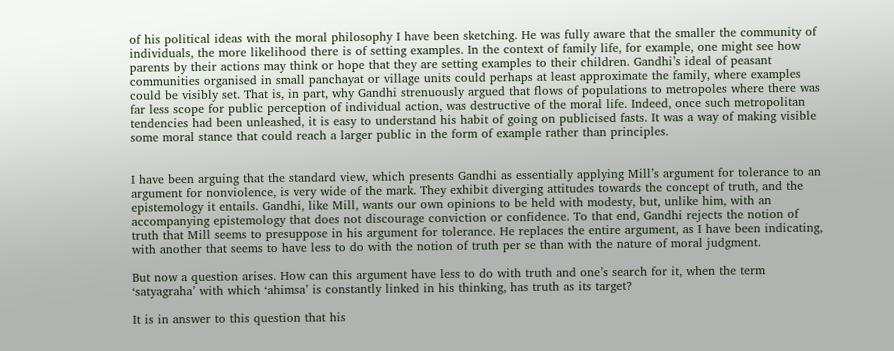of his political ideas with the moral philosophy I have been sketching. He was fully aware that the smaller the community of individuals, the more likelihood there is of setting examples. In the context of family life, for example, one might see how parents by their actions may think or hope that they are setting examples to their children. Gandhi’s ideal of peasant communities organised in small panchayat or village units could perhaps at least approximate the family, where examples could be visibly set. That is, in part, why Gandhi strenuously argued that flows of populations to metropoles where there was far less scope for public perception of individual action, was destructive of the moral life. Indeed, once such metropolitan tendencies had been unleashed, it is easy to understand his habit of going on publicised fasts. It was a way of making visible some moral stance that could reach a larger public in the form of example rather than principles.


I have been arguing that the standard view, which presents Gandhi as essentially applying Mill’s argument for tolerance to an argument for nonviolence, is very wide of the mark. They exhibit diverging attitudes towards the concept of truth, and the epistemology it entails. Gandhi, like Mill, wants our own opinions to be held with modesty, but, unlike him, with an accompanying epistemology that does not discourage conviction or confidence. To that end, Gandhi rejects the notion of truth that Mill seems to presuppose in his argument for tolerance. He replaces the entire argument, as I have been indicating, with another that seems to have less to do with the notion of truth per se than with the nature of moral judgment.

But now a question arises. How can this argument have less to do with truth and one’s search for it, when the term ‘satyagraha’ with which ‘ahimsa’ is constantly linked in his thinking, has truth as its target?

It is in answer to this question that his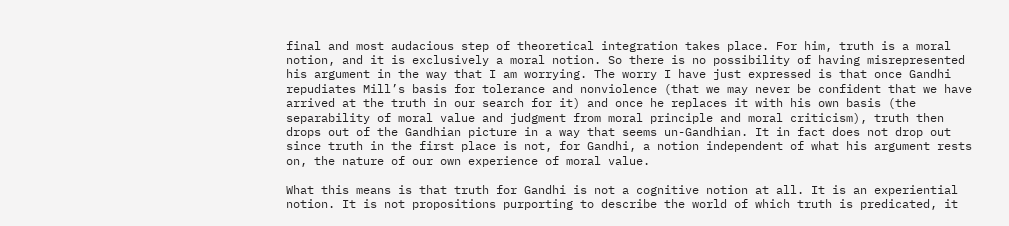final and most audacious step of theoretical integration takes place. For him, truth is a moral notion, and it is exclusively a moral notion. So there is no possibility of having misrepresented his argument in the way that I am worrying. The worry I have just expressed is that once Gandhi repudiates Mill’s basis for tolerance and nonviolence (that we may never be confident that we have arrived at the truth in our search for it) and once he replaces it with his own basis (the separability of moral value and judgment from moral principle and moral criticism), truth then drops out of the Gandhian picture in a way that seems un-Gandhian. It in fact does not drop out since truth in the first place is not, for Gandhi, a notion independent of what his argument rests on, the nature of our own experience of moral value.

What this means is that truth for Gandhi is not a cognitive notion at all. It is an experiential notion. It is not propositions purporting to describe the world of which truth is predicated, it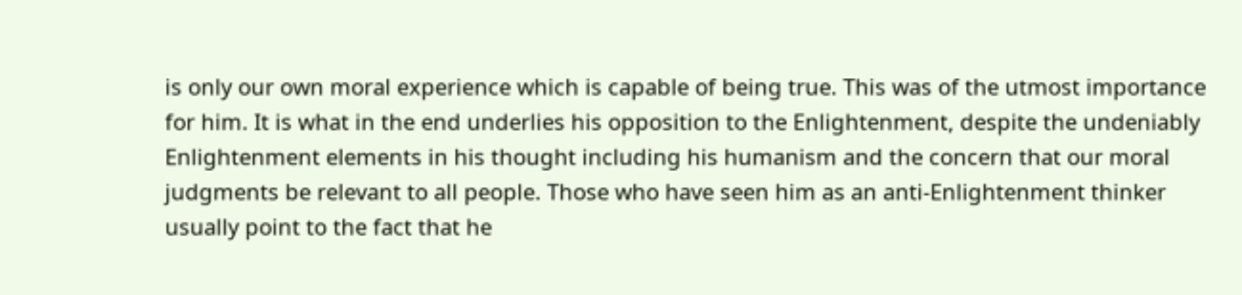is only our own moral experience which is capable of being true. This was of the utmost importance for him. It is what in the end underlies his opposition to the Enlightenment, despite the undeniably Enlightenment elements in his thought including his humanism and the concern that our moral judgments be relevant to all people. Those who have seen him as an anti-Enlightenment thinker usually point to the fact that he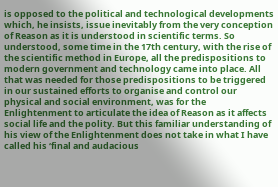is opposed to the political and technological developments which, he insists, issue inevitably from the very conception of Reason as it is understood in scientific terms. So understood, some time in the 17th century, with the rise of the scientific method in Europe, all the predispositions to modern government and technology came into place. All that was needed for those predispositions to be triggered in our sustained efforts to organise and control our physical and social environment, was for the Enlightenment to articulate the idea of Reason as it affects social life and the polity. But this familiar understanding of his view of the Enlightenment does not take in what I have called his ‘final and audacious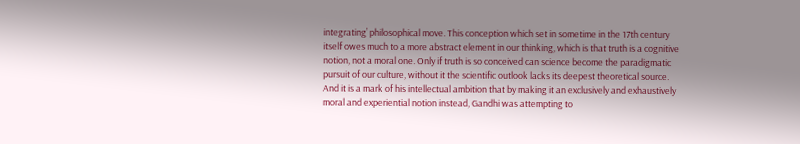integrating’ philosophical move. This conception which set in sometime in the 17th century itself owes much to a more abstract element in our thinking, which is that truth is a cognitive notion, not a moral one. Only if truth is so conceived can science become the paradigmatic pursuit of our culture, without it the scientific outlook lacks its deepest theoretical source. And it is a mark of his intellectual ambition that by making it an exclusively and exhaustively moral and experiential notion instead, Gandhi was attempting to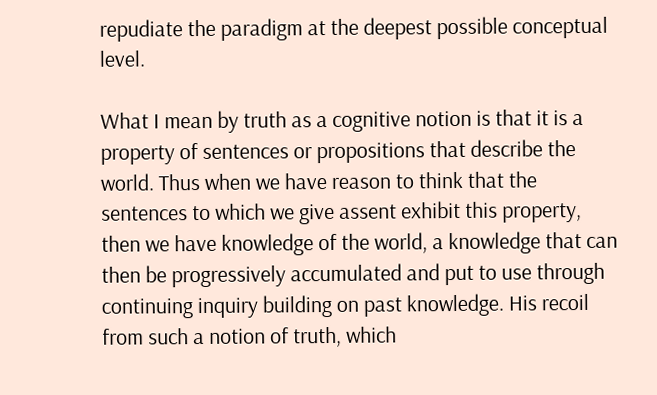repudiate the paradigm at the deepest possible conceptual level.

What I mean by truth as a cognitive notion is that it is a property of sentences or propositions that describe the world. Thus when we have reason to think that the sentences to which we give assent exhibit this property, then we have knowledge of the world, a knowledge that can then be progressively accumulated and put to use through continuing inquiry building on past knowledge. His recoil from such a notion of truth, which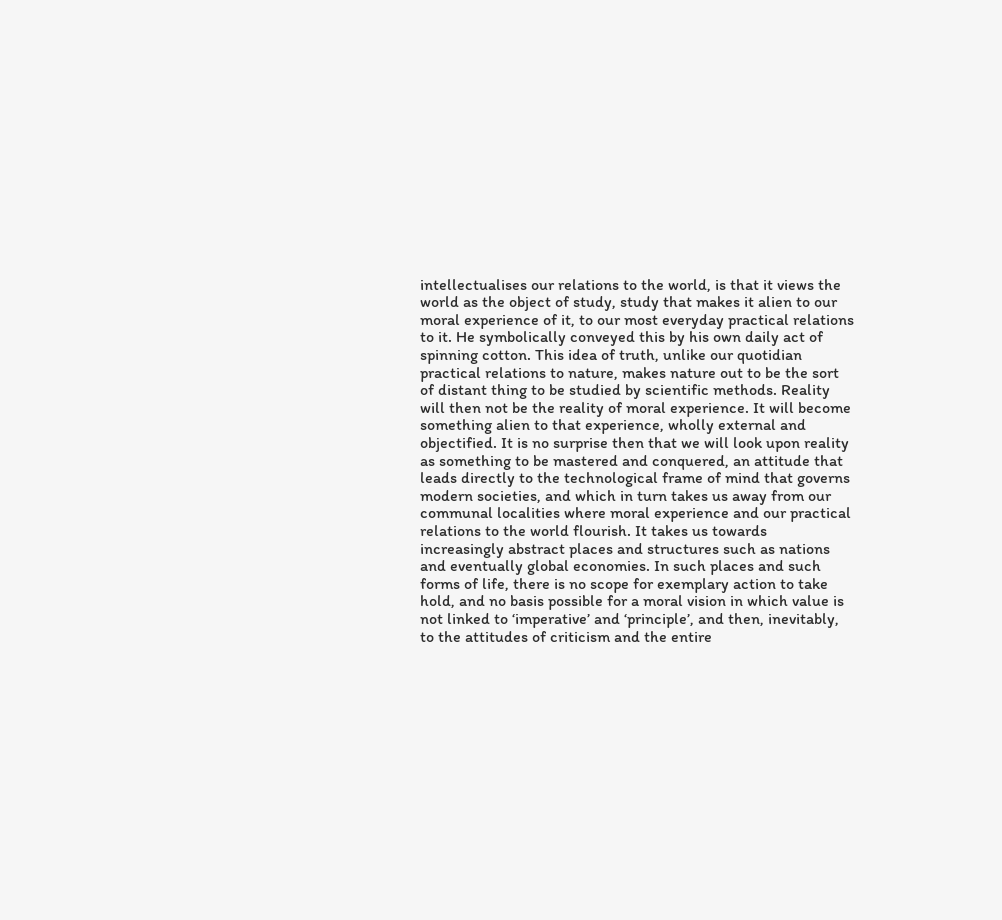intellectualises our relations to the world, is that it views the world as the object of study, study that makes it alien to our moral experience of it, to our most everyday practical relations to it. He symbolically conveyed this by his own daily act of spinning cotton. This idea of truth, unlike our quotidian practical relations to nature, makes nature out to be the sort of distant thing to be studied by scientific methods. Reality will then not be the reality of moral experience. It will become something alien to that experience, wholly external and objectified. It is no surprise then that we will look upon reality as something to be mastered and conquered, an attitude that leads directly to the technological frame of mind that governs modern societies, and which in turn takes us away from our communal localities where moral experience and our practical relations to the world flourish. It takes us towards increasingly abstract places and structures such as nations and eventually global economies. In such places and such forms of life, there is no scope for exemplary action to take hold, and no basis possible for a moral vision in which value is not linked to ‘imperative’ and ‘principle’, and then, inevitably, to the attitudes of criticism and the entire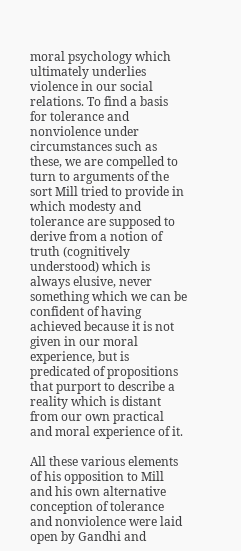moral psychology which ultimately underlies violence in our social relations. To find a basis for tolerance and nonviolence under circumstances such as these, we are compelled to turn to arguments of the sort Mill tried to provide in which modesty and tolerance are supposed to derive from a notion of truth (cognitively understood) which is always elusive, never something which we can be confident of having achieved because it is not given in our moral experience, but is predicated of propositions that purport to describe a reality which is distant from our own practical and moral experience of it.

All these various elements of his opposition to Mill and his own alternative conception of tolerance and nonviolence were laid open by Gandhi and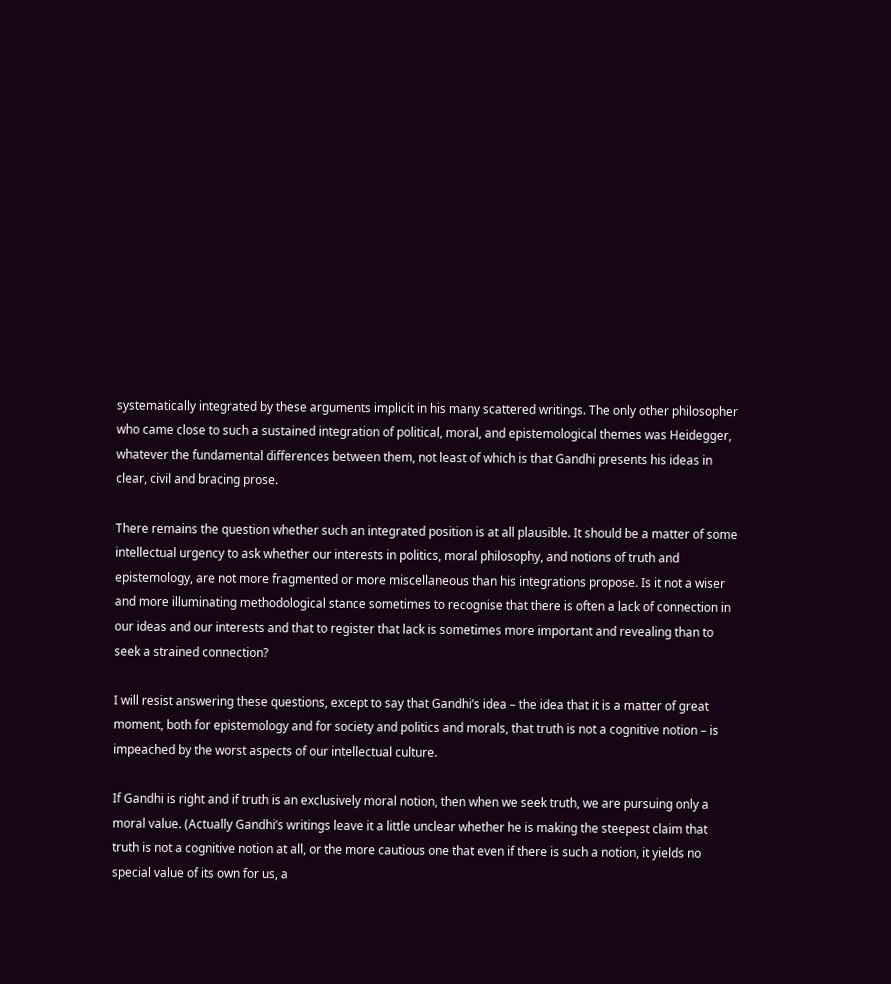systematically integrated by these arguments implicit in his many scattered writings. The only other philosopher who came close to such a sustained integration of political, moral, and epistemological themes was Heidegger, whatever the fundamental differences between them, not least of which is that Gandhi presents his ideas in clear, civil and bracing prose.

There remains the question whether such an integrated position is at all plausible. It should be a matter of some intellectual urgency to ask whether our interests in politics, moral philosophy, and notions of truth and epistemology, are not more fragmented or more miscellaneous than his integrations propose. Is it not a wiser and more illuminating methodological stance sometimes to recognise that there is often a lack of connection in our ideas and our interests and that to register that lack is sometimes more important and revealing than to seek a strained connection?

I will resist answering these questions, except to say that Gandhi’s idea – the idea that it is a matter of great moment, both for epistemology and for society and politics and morals, that truth is not a cognitive notion – is impeached by the worst aspects of our intellectual culture.

If Gandhi is right and if truth is an exclusively moral notion, then when we seek truth, we are pursuing only a moral value. (Actually Gandhi’s writings leave it a little unclear whether he is making the steepest claim that truth is not a cognitive notion at all, or the more cautious one that even if there is such a notion, it yields no special value of its own for us, a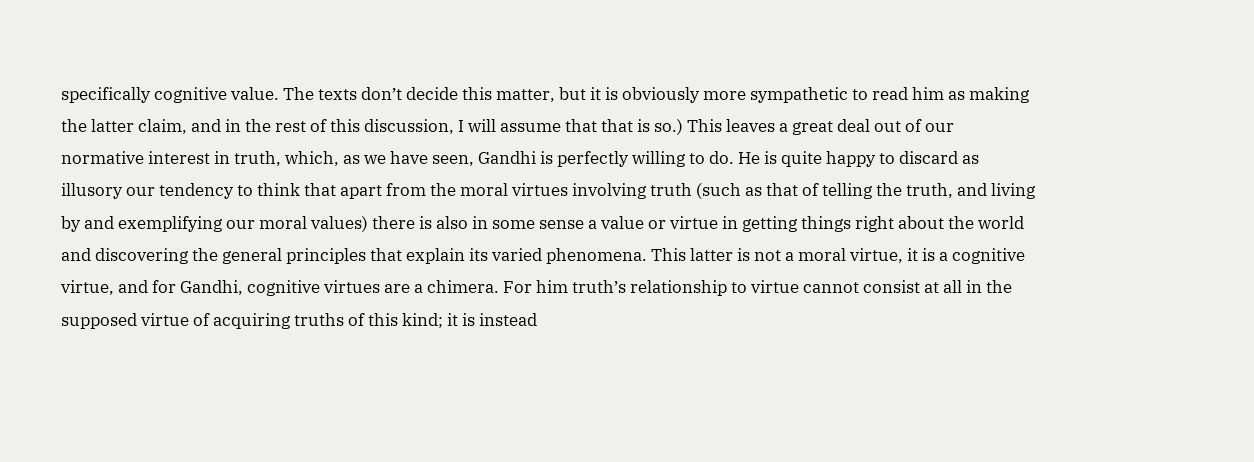specifically cognitive value. The texts don’t decide this matter, but it is obviously more sympathetic to read him as making the latter claim, and in the rest of this discussion, I will assume that that is so.) This leaves a great deal out of our normative interest in truth, which, as we have seen, Gandhi is perfectly willing to do. He is quite happy to discard as illusory our tendency to think that apart from the moral virtues involving truth (such as that of telling the truth, and living by and exemplifying our moral values) there is also in some sense a value or virtue in getting things right about the world and discovering the general principles that explain its varied phenomena. This latter is not a moral virtue, it is a cognitive virtue, and for Gandhi, cognitive virtues are a chimera. For him truth’s relationship to virtue cannot consist at all in the supposed virtue of acquiring truths of this kind; it is instead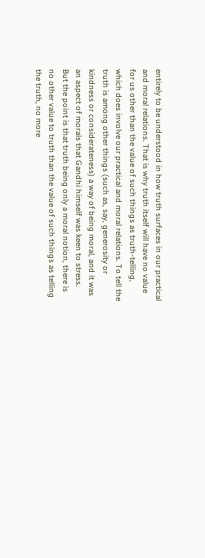entirely to be understood in how truth surfaces in our practical and moral relations. That is why truth itself will have no value for us other than the value of such things as truth-telling, which does involve our practical and moral relations. To tell the truth is among other things (such as, say, generosity or kindness or considerateness) a way of being moral, and it was an aspect of morals that Gandhi himself was keen to stress. But the point is that truth being only a moral notion, there is no other value to truth than the value of such things as telling the truth, no more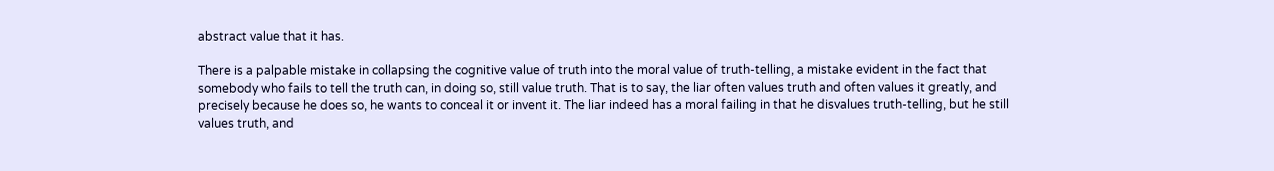abstract value that it has.

There is a palpable mistake in collapsing the cognitive value of truth into the moral value of truth-telling, a mistake evident in the fact that somebody who fails to tell the truth can, in doing so, still value truth. That is to say, the liar often values truth and often values it greatly, and precisely because he does so, he wants to conceal it or invent it. The liar indeed has a moral failing in that he disvalues truth-telling, but he still values truth, and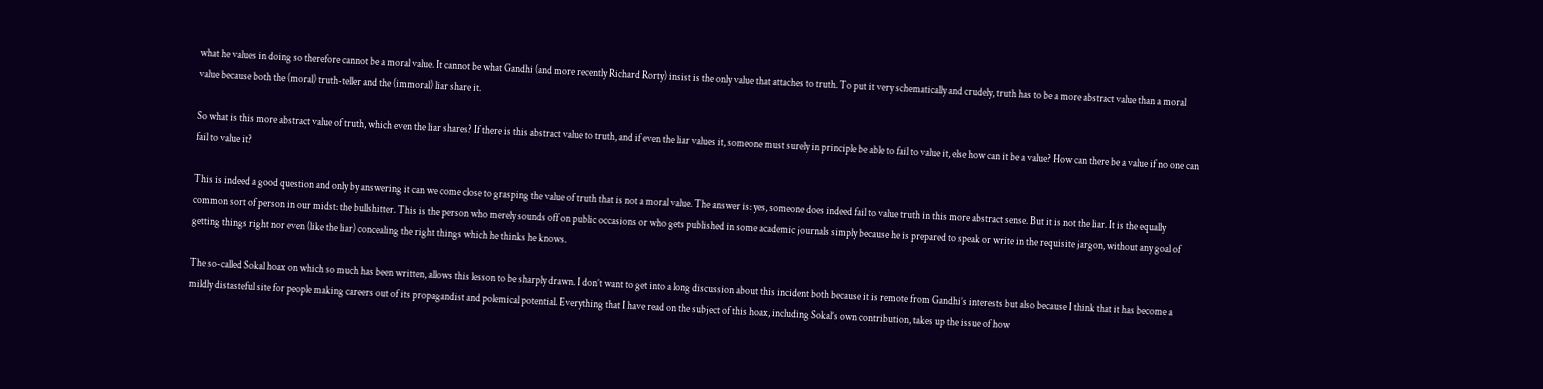what he values in doing so therefore cannot be a moral value. It cannot be what Gandhi (and more recently Richard Rorty) insist is the only value that attaches to truth. To put it very schematically and crudely, truth has to be a more abstract value than a moral value because both the (moral) truth-teller and the (immoral) liar share it.

So what is this more abstract value of truth, which even the liar shares? If there is this abstract value to truth, and if even the liar values it, someone must surely in principle be able to fail to value it, else how can it be a value? How can there be a value if no one can fail to value it?

This is indeed a good question and only by answering it can we come close to grasping the value of truth that is not a moral value. The answer is: yes, someone does indeed fail to value truth in this more abstract sense. But it is not the liar. It is the equally common sort of person in our midst: the bullshitter. This is the person who merely sounds off on public occasions or who gets published in some academic journals simply because he is prepared to speak or write in the requisite jargon, without any goal of getting things right nor even (like the liar) concealing the right things which he thinks he knows.

The so-called Sokal hoax on which so much has been written, allows this lesson to be sharply drawn. I don’t want to get into a long discussion about this incident both because it is remote from Gandhi’s interests but also because I think that it has become a mildly distasteful site for people making careers out of its propagandist and polemical potential. Everything that I have read on the subject of this hoax, including Sokal’s own contribution, takes up the issue of how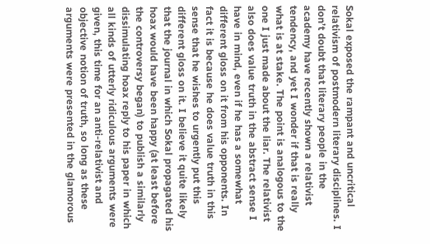Sokal exposed the rampant and uncritical relativism of postmodern literary disciplines. I don’t doubt that literary people in the academy have recently shown a relativist tendency, and yet I wonder if that is really what is at stake. The point is analogous to the one I just made about the liar. The relativist also does value truth in the abstract sense I have in mind, even if he has a somewhat different gloss on it from his opponents. In fact it is because he does value truth in this sense that he wishes to urgently put this different gloss on it. I believe it quite likely that the journal in which Sokal propagated his hoax would have been happy (at least before the controversy began) to publish a similarly dissimulating hoax reply to his paper in which all kinds of utterly ridiculous arguments were given, this time for an anti-relativist and objective notion of truth, so long as these arguments were presented in the glamorous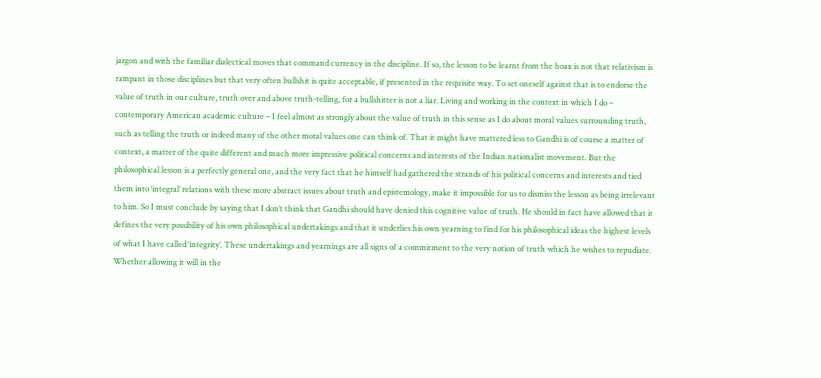jargon and with the familiar dialectical moves that command currency in the discipline. If so, the lesson to be learnt from the hoax is not that relativism is rampant in those disciplines but that very often bullshit is quite acceptable, if presented in the requisite way. To set oneself against that is to endorse the value of truth in our culture, truth over and above truth-telling, for a bullshitter is not a liar. Living and working in the context in which I do – contemporary American academic culture – I feel almost as strongly about the value of truth in this sense as I do about moral values surrounding truth, such as telling the truth or indeed many of the other moral values one can think of. That it might have mattered less to Gandhi is of course a matter of context, a matter of the quite different and much more impressive political concerns and interests of the Indian nationalist movement. But the philosophical lesson is a perfectly general one, and the very fact that he himself had gathered the strands of his political concerns and interests and tied them into ‘integral’ relations with these more abstract issues about truth and epistemology, make it impossible for us to dismiss the lesson as being irrelevant to him. So I must conclude by saying that I don’t think that Gandhi should have denied this cognitive value of truth. He should in fact have allowed that it defines the very possibility of his own philosophical undertakings and that it underlies his own yearning to find for his philosophical ideas the highest levels of what I have called ‘integrity’. These undertakings and yearnings are all signs of a commitment to the very notion of truth which he wishes to repudiate. Whether allowing it will in the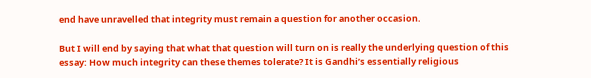end have unravelled that integrity must remain a question for another occasion.

But I will end by saying that what that question will turn on is really the underlying question of this essay: How much integrity can these themes tolerate? It is Gandhi’s essentially religious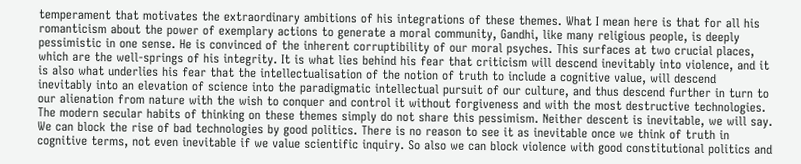temperament that motivates the extraordinary ambitions of his integrations of these themes. What I mean here is that for all his romanticism about the power of exemplary actions to generate a moral community, Gandhi, like many religious people, is deeply pessimistic in one sense. He is convinced of the inherent corruptibility of our moral psyches. This surfaces at two crucial places, which are the well-springs of his integrity. It is what lies behind his fear that criticism will descend inevitably into violence, and it is also what underlies his fear that the intellectualisation of the notion of truth to include a cognitive value, will descend inevitably into an elevation of science into the paradigmatic intellectual pursuit of our culture, and thus descend further in turn to our alienation from nature with the wish to conquer and control it without forgiveness and with the most destructive technologies. The modern secular habits of thinking on these themes simply do not share this pessimism. Neither descent is inevitable, we will say. We can block the rise of bad technologies by good politics. There is no reason to see it as inevitable once we think of truth in cognitive terms, not even inevitable if we value scientific inquiry. So also we can block violence with good constitutional politics and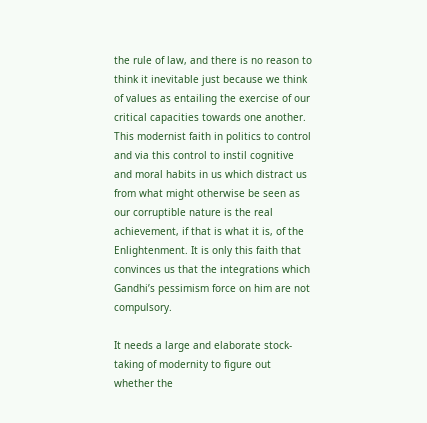the rule of law, and there is no reason to think it inevitable just because we think of values as entailing the exercise of our critical capacities towards one another. This modernist faith in politics to control and via this control to instil cognitive and moral habits in us which distract us from what might otherwise be seen as our corruptible nature is the real achievement, if that is what it is, of the Enlightenment. It is only this faith that convinces us that the integrations which Gandhi’s pessimism force on him are not compulsory.

It needs a large and elaborate stock-taking of modernity to figure out whether the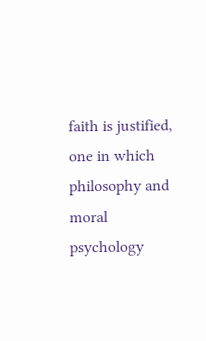faith is justified, one in which philosophy and moral psychology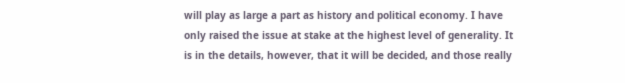will play as large a part as history and political economy. I have only raised the issue at stake at the highest level of generality. It is in the details, however, that it will be decided, and those really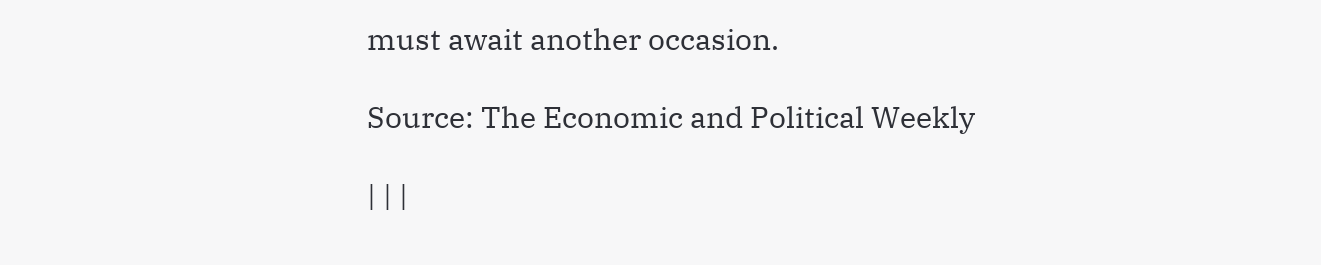must await another occasion.

Source: The Economic and Political Weekly

| | |